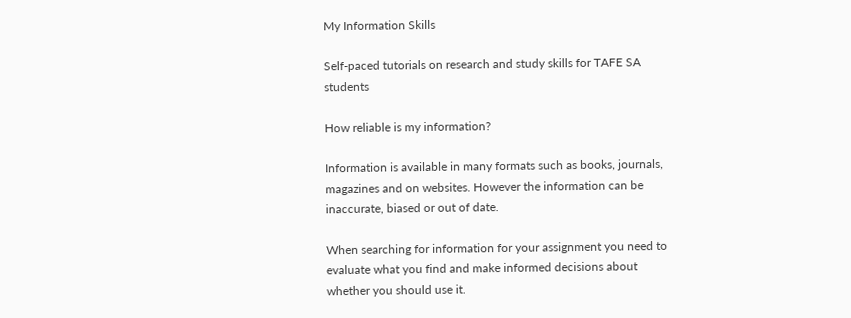My Information Skills

Self-paced tutorials on research and study skills for TAFE SA students

How reliable is my information?

Information is available in many formats such as books, journals, magazines and on websites. However the information can be inaccurate, biased or out of date.

When searching for information for your assignment you need to evaluate what you find and make informed decisions about whether you should use it.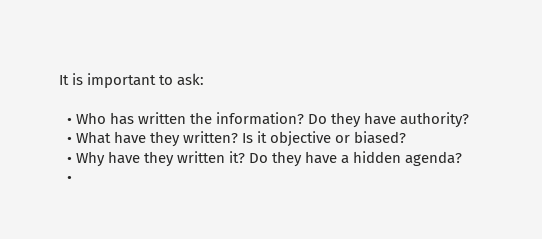It is important to ask:

  • Who has written the information? Do they have authority?
  • What have they written? Is it objective or biased?
  • Why have they written it? Do they have a hidden agenda?
  •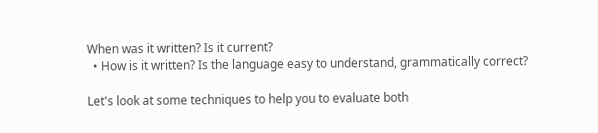When was it written? Is it current?
  • How is it written? Is the language easy to understand, grammatically correct?

Let's look at some techniques to help you to evaluate both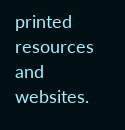printed resources and websites.